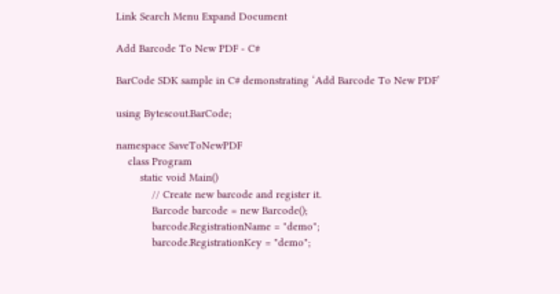Link Search Menu Expand Document

Add Barcode To New PDF - C#

BarCode SDK sample in C# demonstrating ‘Add Barcode To New PDF’

using Bytescout.BarCode;

namespace SaveToNewPDF
    class Program
        static void Main()
            // Create new barcode and register it.
            Barcode barcode = new Barcode();
            barcode.RegistrationName = "demo";
            barcode.RegistrationKey = "demo";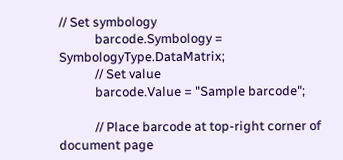// Set symbology
            barcode.Symbology = SymbologyType.DataMatrix;
            // Set value
            barcode.Value = "Sample barcode";

            // Place barcode at top-right corner of document page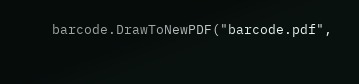barcode.DrawToNewPDF("barcode.pdf",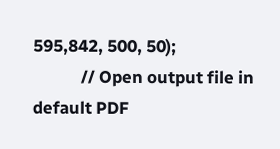595,842, 500, 50);
            // Open output file in default PDF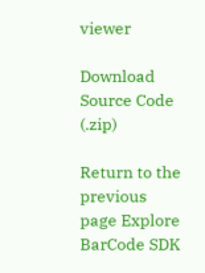viewer

Download Source Code (.zip)

Return to the previous page Explore BarCode SDK